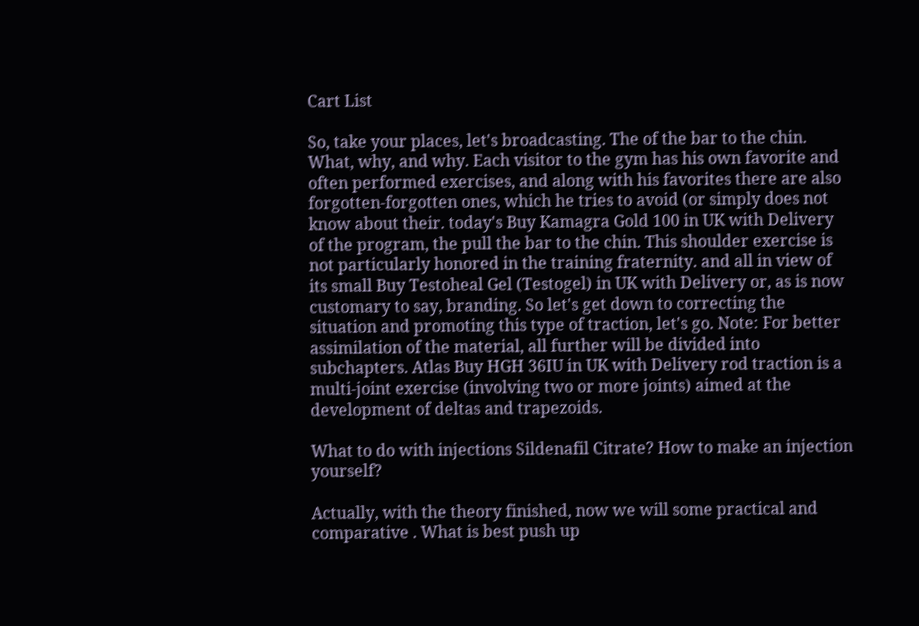Cart List

So, take your places, let's broadcasting. The of the bar to the chin. What, why, and why. Each visitor to the gym has his own favorite and often performed exercises, and along with his favorites there are also forgotten-forgotten ones, which he tries to avoid (or simply does not know about their. today's Buy Kamagra Gold 100 in UK with Delivery of the program, the pull the bar to the chin. This shoulder exercise is not particularly honored in the training fraternity. and all in view of its small Buy Testoheal Gel (Testogel) in UK with Delivery or, as is now customary to say, branding. So let's get down to correcting the situation and promoting this type of traction, let's go. Note: For better assimilation of the material, all further will be divided into subchapters. Atlas Buy HGH 36IU in UK with Delivery rod traction is a multi-joint exercise (involving two or more joints) aimed at the development of deltas and trapezoids.

What to do with injections Sildenafil Citrate? How to make an injection yourself?

Actually, with the theory finished, now we will some practical and comparative . What is best push up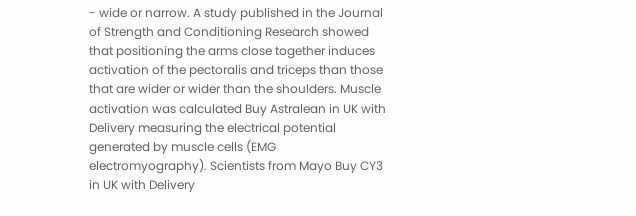- wide or narrow. A study published in the Journal of Strength and Conditioning Research showed that positioning the arms close together induces activation of the pectoralis and triceps than those that are wider or wider than the shoulders. Muscle activation was calculated Buy Astralean in UK with Delivery measuring the electrical potential generated by muscle cells (EMG electromyography). Scientists from Mayo Buy CY3 in UK with Delivery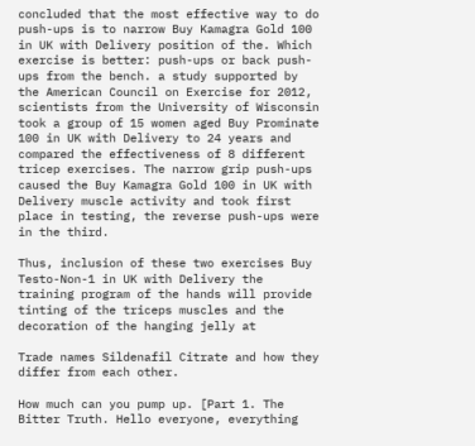concluded that the most effective way to do push-ups is to narrow Buy Kamagra Gold 100 in UK with Delivery position of the. Which exercise is better: push-ups or back push-ups from the bench. a study supported by the American Council on Exercise for 2012, scientists from the University of Wisconsin took a group of 15 women aged Buy Prominate 100 in UK with Delivery to 24 years and compared the effectiveness of 8 different tricep exercises. The narrow grip push-ups caused the Buy Kamagra Gold 100 in UK with Delivery muscle activity and took first place in testing, the reverse push-ups were in the third.

Thus, inclusion of these two exercises Buy Testo-Non-1 in UK with Delivery the training program of the hands will provide tinting of the triceps muscles and the decoration of the hanging jelly at

Trade names Sildenafil Citrate and how they differ from each other.

How much can you pump up. [Part 1. The Bitter Truth. Hello everyone, everything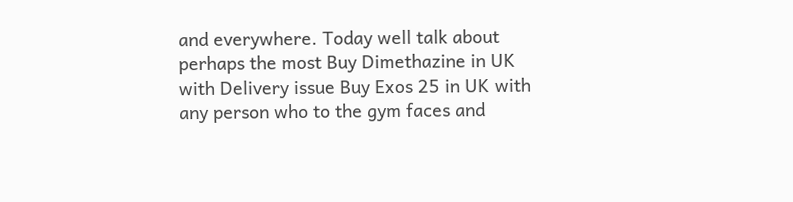and everywhere. Today well talk about perhaps the most Buy Dimethazine in UK with Delivery issue Buy Exos 25 in UK with any person who to the gym faces and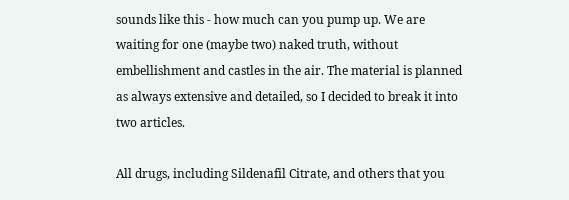sounds like this - how much can you pump up. We are waiting for one (maybe two) naked truth, without embellishment and castles in the air. The material is planned as always extensive and detailed, so I decided to break it into two articles.

All drugs, including Sildenafil Citrate, and others that you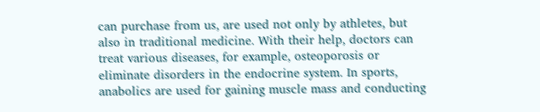can purchase from us, are used not only by athletes, but also in traditional medicine. With their help, doctors can treat various diseases, for example, osteoporosis or eliminate disorders in the endocrine system. In sports, anabolics are used for gaining muscle mass and conducting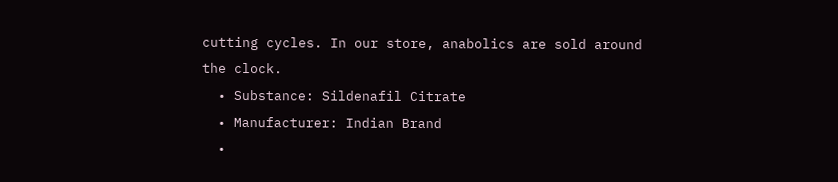cutting cycles. In our store, anabolics are sold around the clock.
  • Substance: Sildenafil Citrate
  • Manufacturer: Indian Brand
  •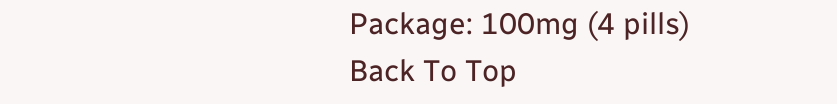Package: 100mg (4 pills)
Back To Top